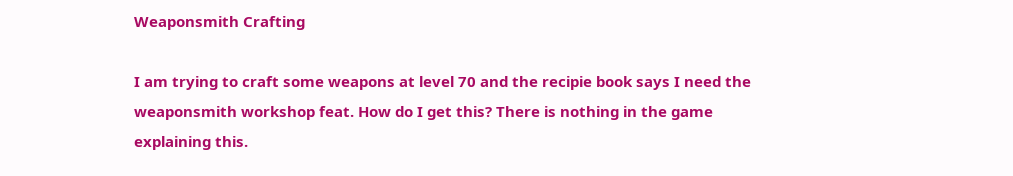Weaponsmith Crafting

I am trying to craft some weapons at level 70 and the recipie book says I need the weaponsmith workshop feat. How do I get this? There is nothing in the game explaining this.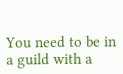You need to be in a guild with a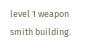level 1 weapon smith building.